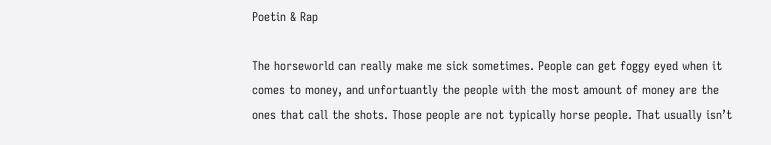Poetin & Rap

The horseworld can really make me sick sometimes. People can get foggy eyed when it comes to money, and unfortuantly the people with the most amount of money are the ones that call the shots. Those people are not typically horse people. That usually isn’t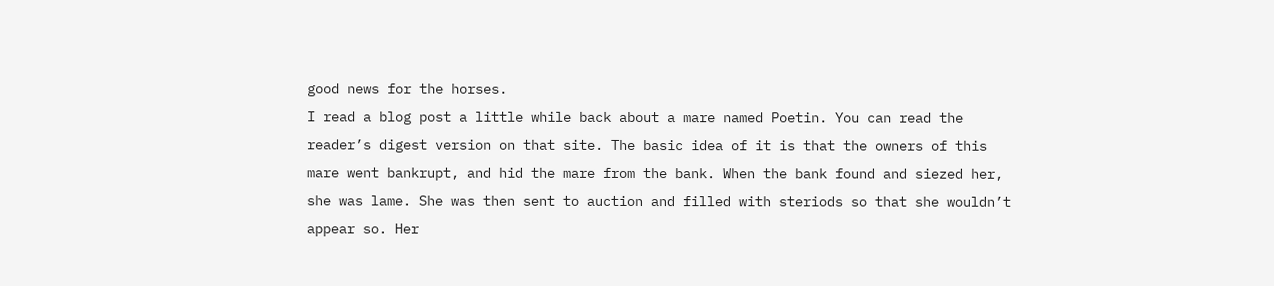good news for the horses.
I read a blog post a little while back about a mare named Poetin. You can read the reader’s digest version on that site. The basic idea of it is that the owners of this mare went bankrupt, and hid the mare from the bank. When the bank found and siezed her, she was lame. She was then sent to auction and filled with steriods so that she wouldn’t appear so. Her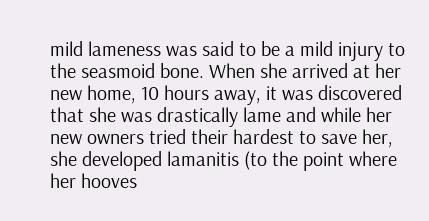mild lameness was said to be a mild injury to the seasmoid bone. When she arrived at her new home, 10 hours away, it was discovered that she was drastically lame and while her new owners tried their hardest to save her, she developed lamanitis (to the point where her hooves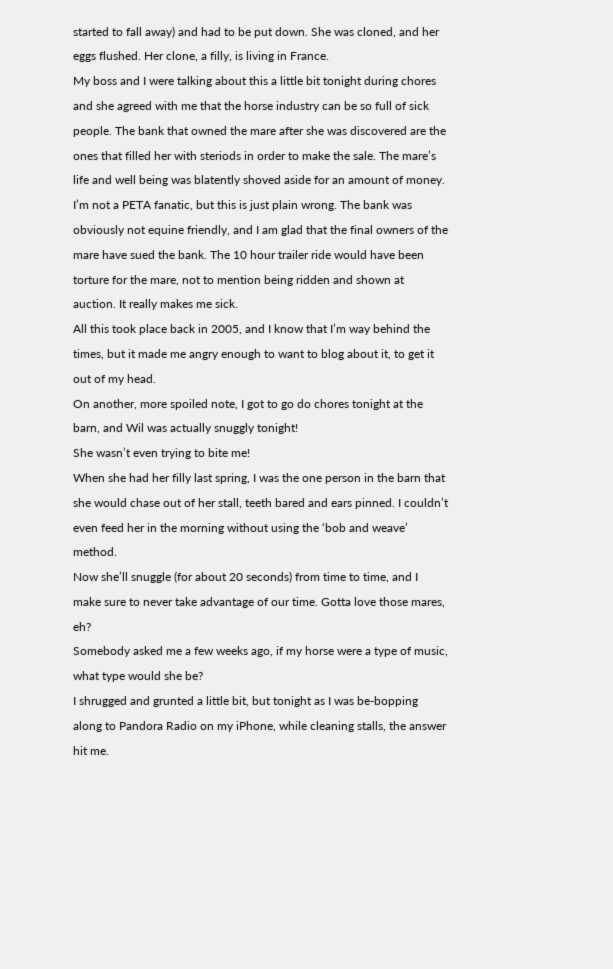started to fall away) and had to be put down. She was cloned, and her eggs flushed. Her clone, a filly, is living in France.
My boss and I were talking about this a little bit tonight during chores and she agreed with me that the horse industry can be so full of sick people. The bank that owned the mare after she was discovered are the ones that filled her with steriods in order to make the sale. The mare’s life and well being was blatently shoved aside for an amount of money. I’m not a PETA fanatic, but this is just plain wrong. The bank was obviously not equine friendly, and I am glad that the final owners of the mare have sued the bank. The 10 hour trailer ride would have been torture for the mare, not to mention being ridden and shown at auction. It really makes me sick.
All this took place back in 2005, and I know that I’m way behind the times, but it made me angry enough to want to blog about it, to get it out of my head.
On another, more spoiled note, I got to go do chores tonight at the barn, and Wil was actually snuggly tonight!
She wasn’t even trying to bite me!
When she had her filly last spring, I was the one person in the barn that she would chase out of her stall, teeth bared and ears pinned. I couldn’t even feed her in the morning without using the ‘bob and weave’ method.
Now she’ll snuggle (for about 20 seconds) from time to time, and I make sure to never take advantage of our time. Gotta love those mares, eh?
Somebody asked me a few weeks ago, if my horse were a type of music, what type would she be?
I shrugged and grunted a little bit, but tonight as I was be-bopping along to Pandora Radio on my iPhone, while cleaning stalls, the answer hit me.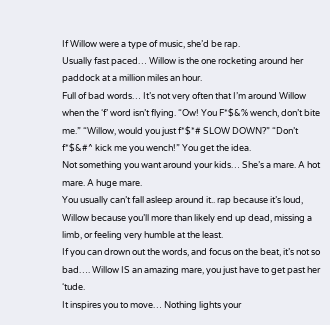If Willow were a type of music, she’d be rap.
Usually fast paced… Willow is the one rocketing around her paddock at a million miles an hour.
Full of bad words… It’s not very often that I’m around Willow when the ‘f’ word isn’t flying. “Ow! You F*$&% wench, don’t bite me.” “Willow, would you just f*$*# SLOW DOWN?” “Don’t f*$&#^ kick me you wench!” You get the idea.
Not something you want around your kids… She’s a mare. A hot mare. A huge mare.
You usually can’t fall asleep around it.. rap because it’s loud, Willow because you’ll more than likely end up dead, missing a limb, or feeling very humble at the least.
If you can drown out the words, and focus on the beat, it’s not so bad…. Willow IS an amazing mare, you just have to get past her ‘tude.
It inspires you to move… Nothing lights your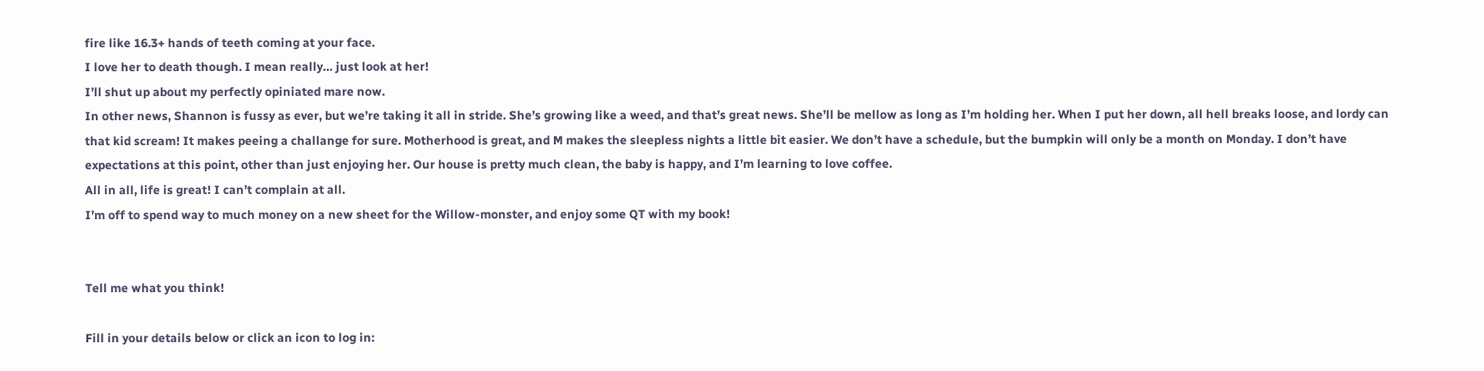fire like 16.3+ hands of teeth coming at your face.
I love her to death though. I mean really… just look at her!
I’ll shut up about my perfectly opiniated mare now.
In other news, Shannon is fussy as ever, but we’re taking it all in stride. She’s growing like a weed, and that’s great news. She’ll be mellow as long as I’m holding her. When I put her down, all hell breaks loose, and lordy can that kid scream! It makes peeing a challange for sure. Motherhood is great, and M makes the sleepless nights a little bit easier. We don’t have a schedule, but the bumpkin will only be a month on Monday. I don’t have expectations at this point, other than just enjoying her. Our house is pretty much clean, the baby is happy, and I’m learning to love coffee.
All in all, life is great! I can’t complain at all.
I’m off to spend way to much money on a new sheet for the Willow-monster, and enjoy some QT with my book!


Tell me what you think!

Fill in your details below or click an icon to log in: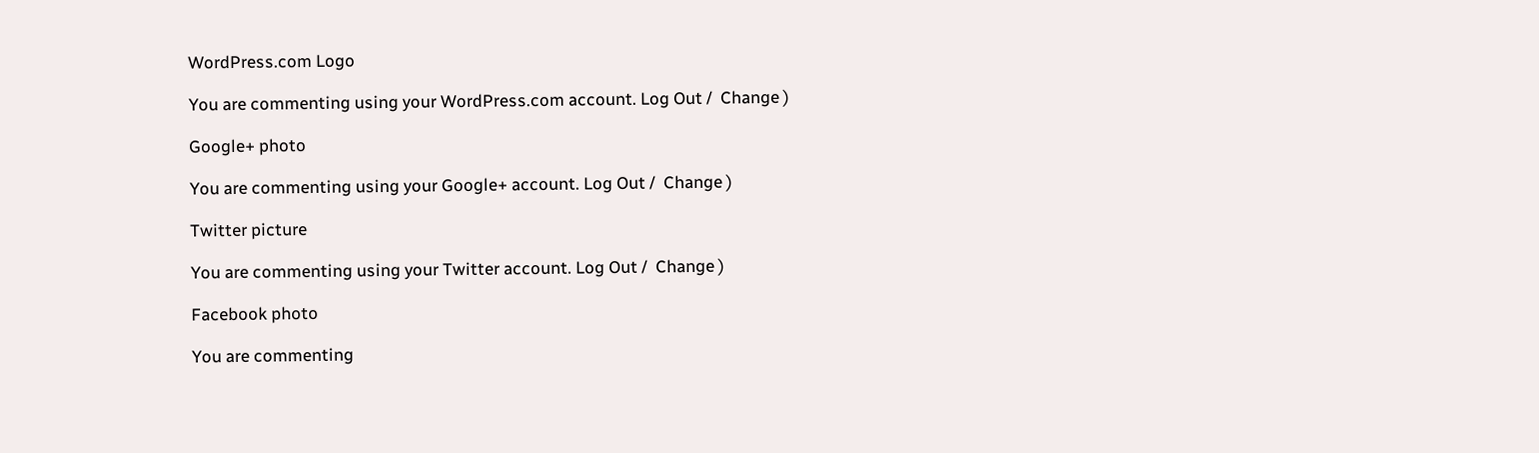WordPress.com Logo

You are commenting using your WordPress.com account. Log Out /  Change )

Google+ photo

You are commenting using your Google+ account. Log Out /  Change )

Twitter picture

You are commenting using your Twitter account. Log Out /  Change )

Facebook photo

You are commenting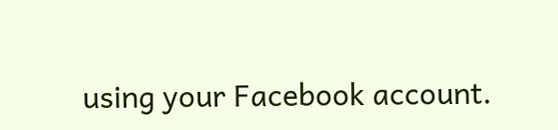using your Facebook account.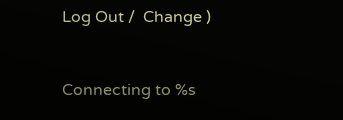Log Out /  Change )


Connecting to %s